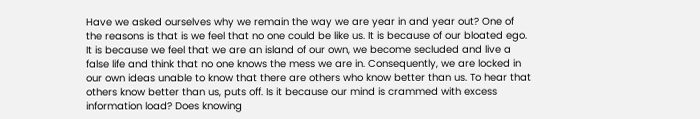Have we asked ourselves why we remain the way we are year in and year out? One of the reasons is that is we feel that no one could be like us. It is because of our bloated ego. It is because we feel that we are an island of our own, we become secluded and live a false life and think that no one knows the mess we are in. Consequently, we are locked in our own ideas unable to know that there are others who know better than us. To hear that others know better than us, puts off. Is it because our mind is crammed with excess information load? Does knowing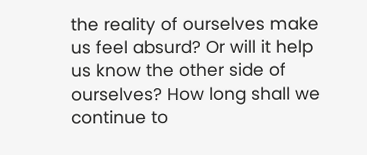the reality of ourselves make us feel absurd? Or will it help us know the other side of ourselves? How long shall we continue to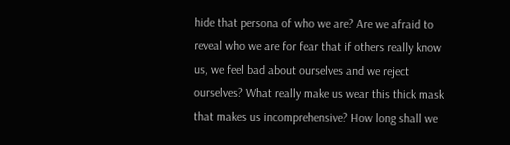hide that persona of who we are? Are we afraid to reveal who we are for fear that if others really know us, we feel bad about ourselves and we reject ourselves? What really make us wear this thick mask that makes us incomprehensive? How long shall we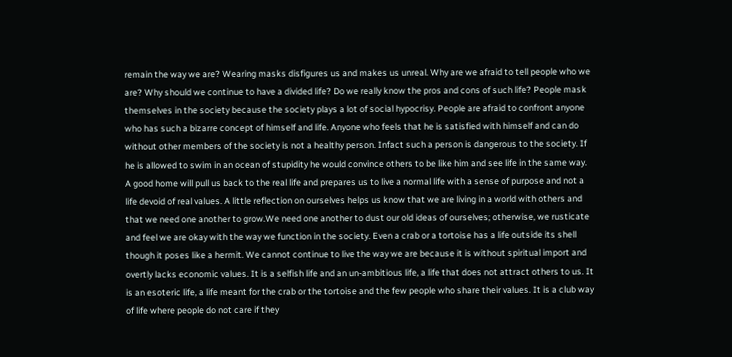remain the way we are? Wearing masks disfigures us and makes us unreal. Why are we afraid to tell people who we are? Why should we continue to have a divided life? Do we really know the pros and cons of such life? People mask themselves in the society because the society plays a lot of social hypocrisy. People are afraid to confront anyone who has such a bizarre concept of himself and life. Anyone who feels that he is satisfied with himself and can do without other members of the society is not a healthy person. Infact such a person is dangerous to the society. If he is allowed to swim in an ocean of stupidity he would convince others to be like him and see life in the same way.
A good home will pull us back to the real life and prepares us to live a normal life with a sense of purpose and not a life devoid of real values. A little reflection on ourselves helps us know that we are living in a world with others and that we need one another to grow.We need one another to dust our old ideas of ourselves; otherwise, we rusticate and feel we are okay with the way we function in the society. Even a crab or a tortoise has a life outside its shell though it poses like a hermit. We cannot continue to live the way we are because it is without spiritual import and overtly lacks economic values. It is a selfish life and an un-ambitious life, a life that does not attract others to us. It is an esoteric life, a life meant for the crab or the tortoise and the few people who share their values. It is a club way of life where people do not care if they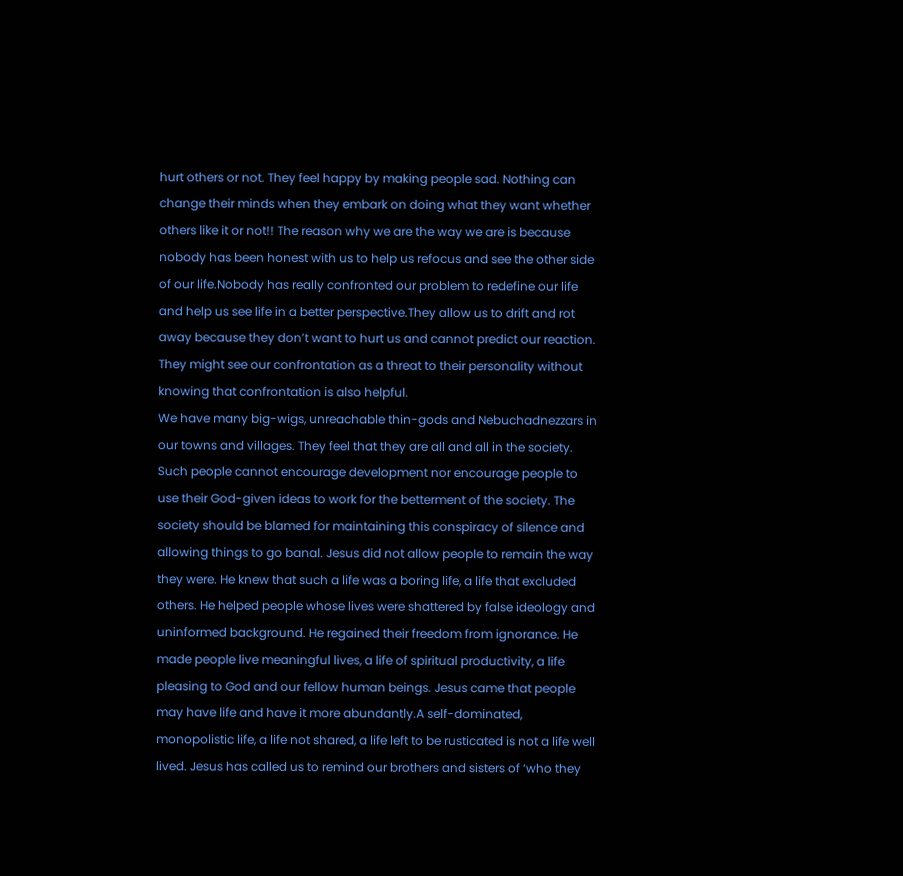hurt others or not. They feel happy by making people sad. Nothing can change their minds when they embark on doing what they want whether others like it or not!! The reason why we are the way we are is because nobody has been honest with us to help us refocus and see the other side of our life.Nobody has really confronted our problem to redefine our life and help us see life in a better perspective.They allow us to drift and rot away because they don’t want to hurt us and cannot predict our reaction. They might see our confrontation as a threat to their personality without knowing that confrontation is also helpful.
We have many big-wigs, unreachable thin-gods and Nebuchadnezzars in our towns and villages. They feel that they are all and all in the society. Such people cannot encourage development nor encourage people to use their God-given ideas to work for the betterment of the society. The society should be blamed for maintaining this conspiracy of silence and allowing things to go banal. Jesus did not allow people to remain the way they were. He knew that such a life was a boring life, a life that excluded others. He helped people whose lives were shattered by false ideology and uninformed background. He regained their freedom from ignorance. He made people live meaningful lives, a life of spiritual productivity, a life pleasing to God and our fellow human beings. Jesus came that people may have life and have it more abundantly.A self-dominated, monopolistic life, a life not shared, a life left to be rusticated is not a life well lived. Jesus has called us to remind our brothers and sisters of ‘who they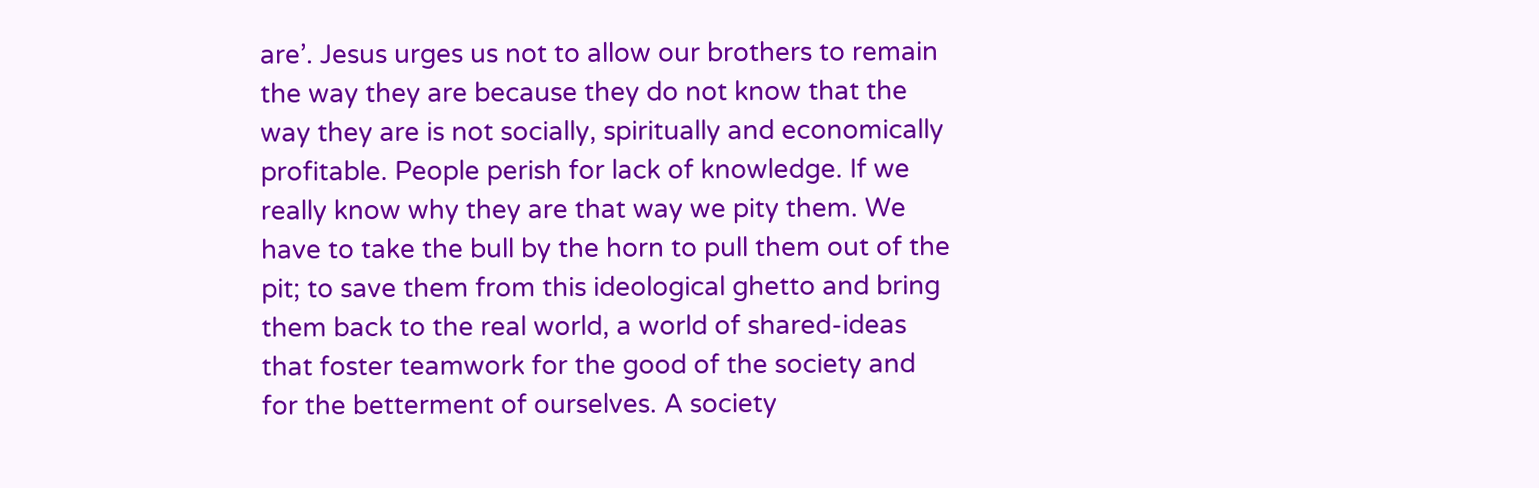are’. Jesus urges us not to allow our brothers to remain the way they are because they do not know that the way they are is not socially, spiritually and economically profitable. People perish for lack of knowledge. If we really know why they are that way we pity them. We have to take the bull by the horn to pull them out of the pit; to save them from this ideological ghetto and bring them back to the real world, a world of shared-ideas that foster teamwork for the good of the society and for the betterment of ourselves. A society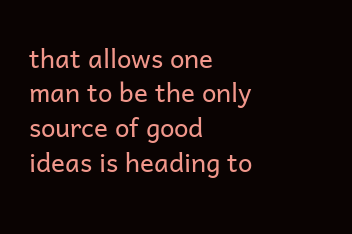that allows one man to be the only source of good ideas is heading to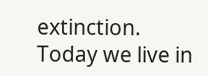extinction. Today we live in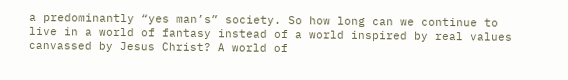a predominantly “yes man’s” society. So how long can we continue to live in a world of fantasy instead of a world inspired by real values canvassed by Jesus Christ? A world of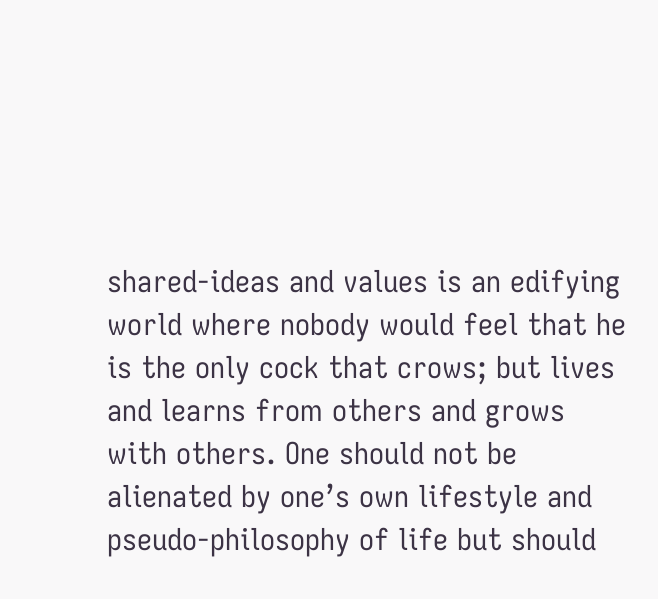shared-ideas and values is an edifying world where nobody would feel that he is the only cock that crows; but lives and learns from others and grows with others. One should not be alienated by one’s own lifestyle and pseudo-philosophy of life but should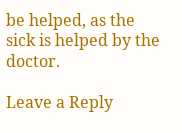be helped, as the sick is helped by the doctor.

Leave a Reply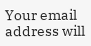Your email address will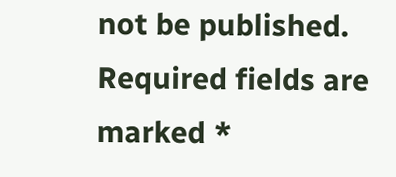not be published. Required fields are marked *